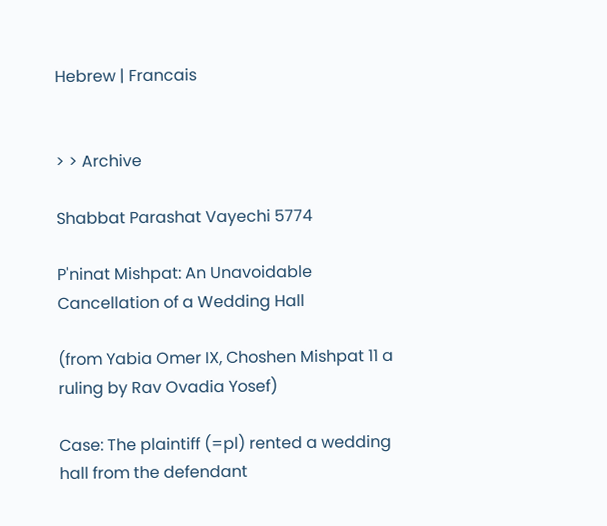Hebrew | Francais


> > Archive

Shabbat Parashat Vayechi 5774

P'ninat Mishpat: An Unavoidable Cancellation of a Wedding Hall

(from Yabia Omer IX, Choshen Mishpat 11 a ruling by Rav Ovadia Yosef)

Case: The plaintiff (=pl) rented a wedding hall from the defendant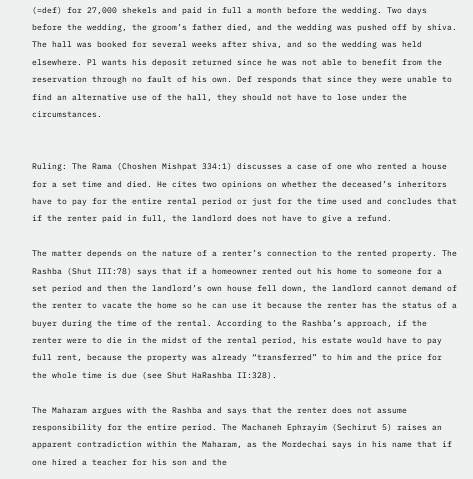(=def) for 27,000 shekels and paid in full a month before the wedding. Two days before the wedding, the groom’s father died, and the wedding was pushed off by shiva. The hall was booked for several weeks after shiva, and so the wedding was held elsewhere. Pl wants his deposit returned since he was not able to benefit from the reservation through no fault of his own. Def responds that since they were unable to find an alternative use of the hall, they should not have to lose under the circumstances.


Ruling: The Rama (Choshen Mishpat 334:1) discusses a case of one who rented a house for a set time and died. He cites two opinions on whether the deceased’s inheritors have to pay for the entire rental period or just for the time used and concludes that if the renter paid in full, the landlord does not have to give a refund.

The matter depends on the nature of a renter’s connection to the rented property. The Rashba (Shut III:78) says that if a homeowner rented out his home to someone for a set period and then the landlord’s own house fell down, the landlord cannot demand of the renter to vacate the home so he can use it because the renter has the status of a buyer during the time of the rental. According to the Rashba’s approach, if the renter were to die in the midst of the rental period, his estate would have to pay full rent, because the property was already “transferred” to him and the price for the whole time is due (see Shut HaRashba II:328).

The Maharam argues with the Rashba and says that the renter does not assume responsibility for the entire period. The Machaneh Ephrayim (Sechirut 5) raises an apparent contradiction within the Maharam, as the Mordechai says in his name that if one hired a teacher for his son and the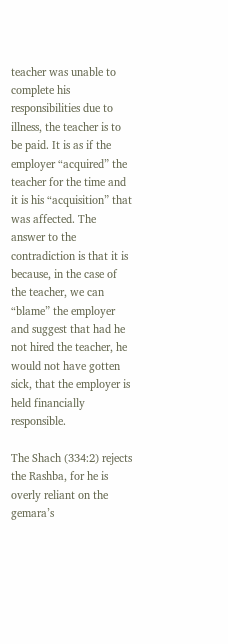teacher was unable to complete his responsibilities due to illness, the teacher is to be paid. It is as if the employer “acquired” the teacher for the time and it is his “acquisition” that was affected. The answer to the contradiction is that it is because, in the case of the teacher, we can “blame” the employer and suggest that had he not hired the teacher, he would not have gotten sick, that the employer is held financially responsible.

The Shach (334:2) rejects the Rashba, for he is overly reliant on the gemara’s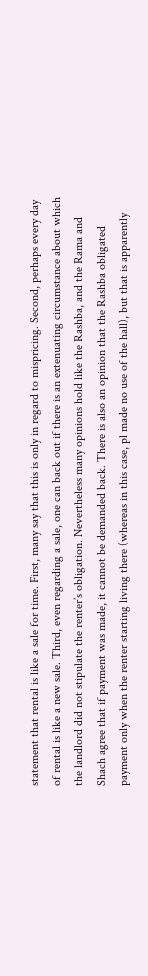statement that rental is like a sale for time. First, many say that this is only in regard to mispricing. Second, perhaps every day of rental is like a new sale. Third, even regarding a sale, one can back out if there is an extenuating circumstance about which the landlord did not stipulate the renter’s obligation. Nevertheless many opinions hold like the Rashba, and the Rama and Shach agree that if payment was made, it cannot be demanded back. There is also an opinion that the Rashba obligated payment only when the renter starting living there (whereas in this case, pl made no use of the hall), but that is apparently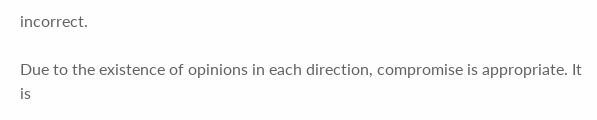incorrect.

Due to the existence of opinions in each direction, compromise is appropriate. It is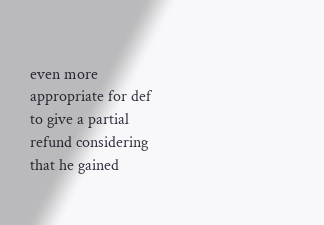even more appropriate for def to give a partial refund considering that he gained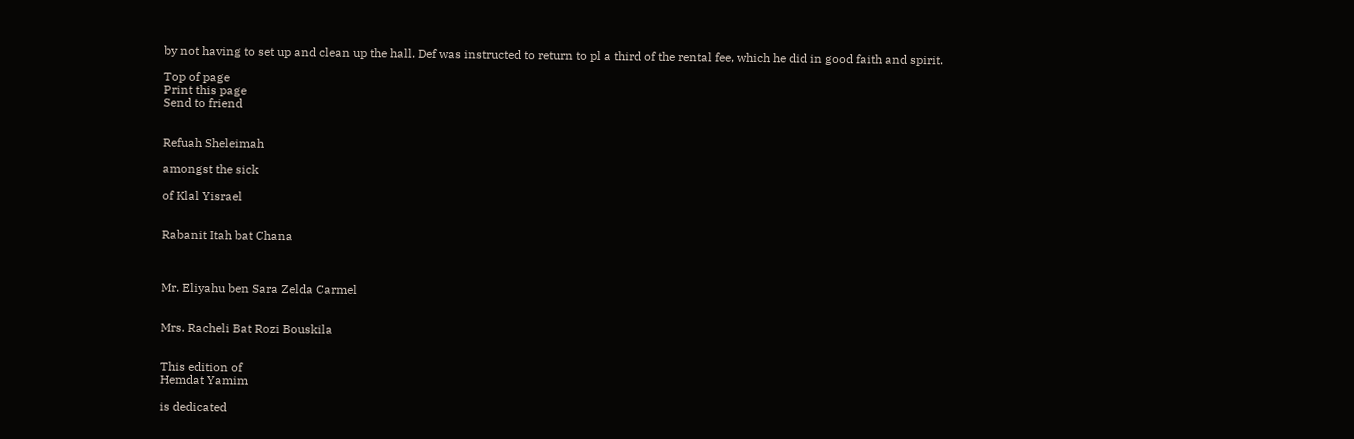by not having to set up and clean up the hall. Def was instructed to return to pl a third of the rental fee, which he did in good faith and spirit.

Top of page
Print this page
Send to friend


Refuah Sheleimah

amongst the sick

of Klal Yisrael


Rabanit Itah bat Chana



Mr. Eliyahu ben Sara Zelda Carmel


Mrs. Racheli Bat Rozi Bouskila


This edition of
Hemdat Yamim

is dedicated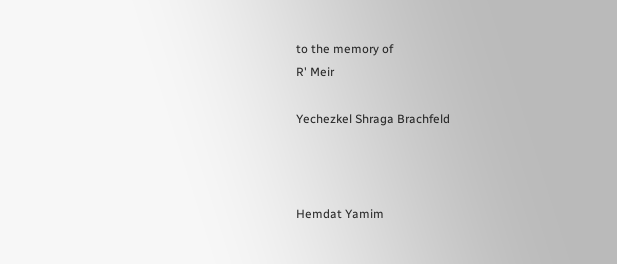to the memory of
R' Meir

Yechezkel Shraga Brachfeld



Hemdat Yamim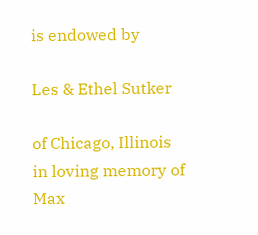is endowed by

Les & Ethel Sutker

of Chicago, Illinois
in loving memory of
Max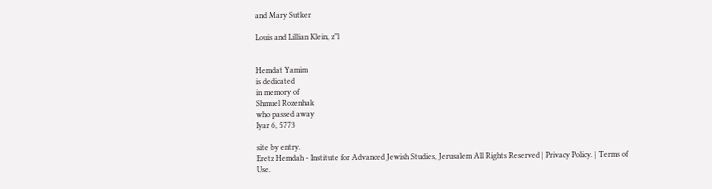and Mary Sutker

Louis and Lillian Klein, z”l


Hemdat Yamim
is dedicated
in memory of
Shmuel Rozenhak
who passed away
Iyar 6, 5773

site by entry.
Eretz Hemdah - Institute for Advanced Jewish Studies, Jerusalem All Rights Reserved | Privacy Policy. | Terms of Use.